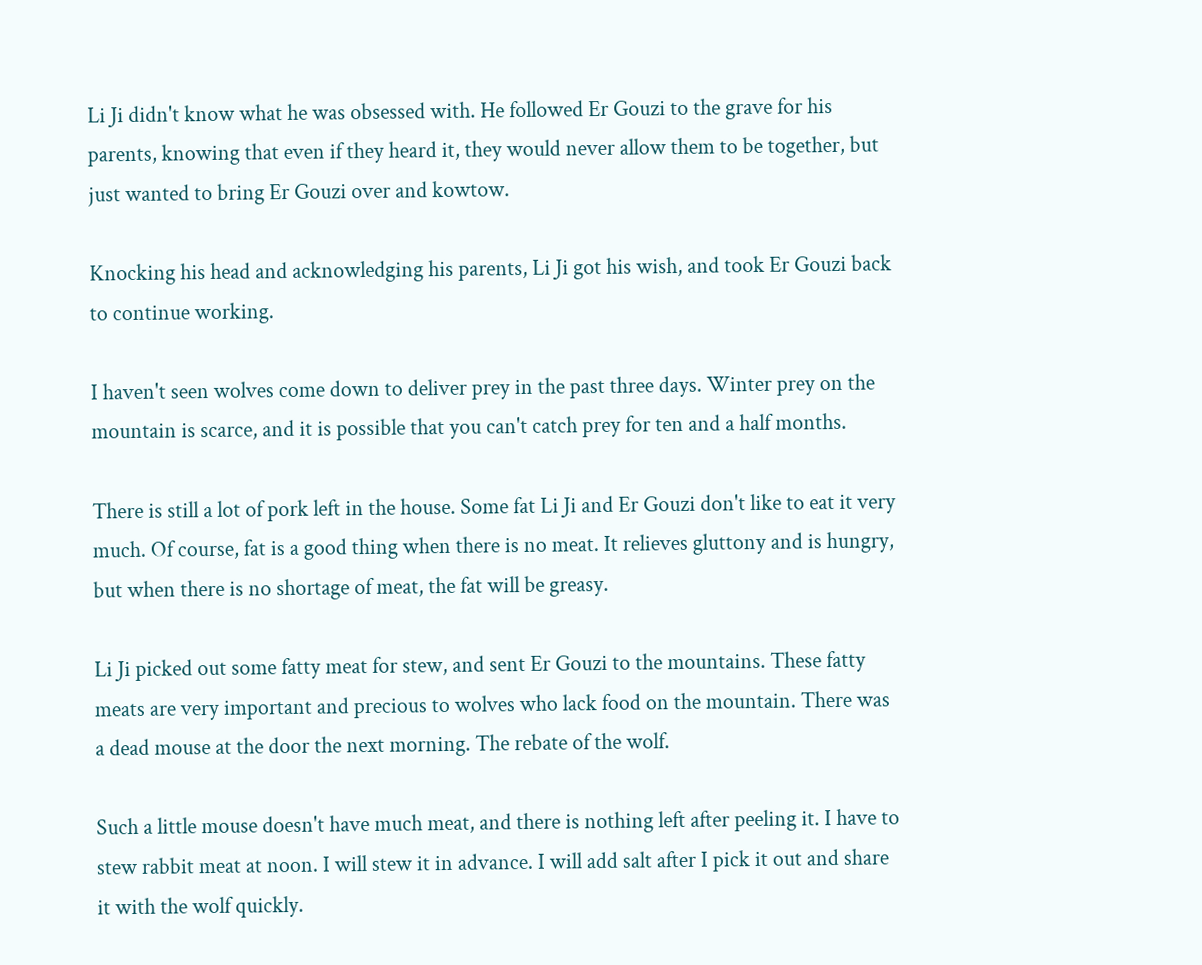Li Ji didn't know what he was obsessed with. He followed Er Gouzi to the grave for his parents, knowing that even if they heard it, they would never allow them to be together, but just wanted to bring Er Gouzi over and kowtow.

Knocking his head and acknowledging his parents, Li Ji got his wish, and took Er Gouzi back to continue working.

I haven't seen wolves come down to deliver prey in the past three days. Winter prey on the mountain is scarce, and it is possible that you can't catch prey for ten and a half months.

There is still a lot of pork left in the house. Some fat Li Ji and Er Gouzi don't like to eat it very much. Of course, fat is a good thing when there is no meat. It relieves gluttony and is hungry, but when there is no shortage of meat, the fat will be greasy.

Li Ji picked out some fatty meat for stew, and sent Er Gouzi to the mountains. These fatty meats are very important and precious to wolves who lack food on the mountain. There was a dead mouse at the door the next morning. The rebate of the wolf.

Such a little mouse doesn't have much meat, and there is nothing left after peeling it. I have to stew rabbit meat at noon. I will stew it in advance. I will add salt after I pick it out and share it with the wolf quickly.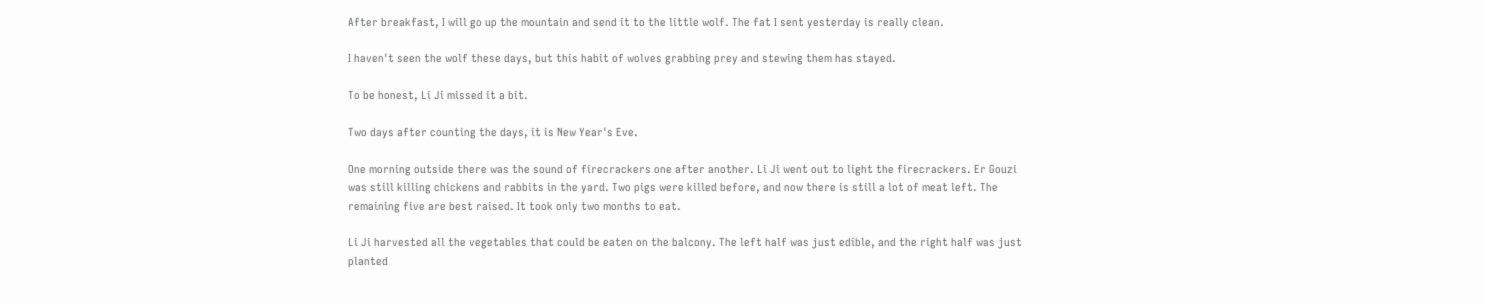After breakfast, I will go up the mountain and send it to the little wolf. The fat I sent yesterday is really clean.

I haven't seen the wolf these days, but this habit of wolves grabbing prey and stewing them has stayed.

To be honest, Li Ji missed it a bit.

Two days after counting the days, it is New Year's Eve.

One morning outside there was the sound of firecrackers one after another. Li Ji went out to light the firecrackers. Er Gouzi was still killing chickens and rabbits in the yard. Two pigs were killed before, and now there is still a lot of meat left. The remaining five are best raised. It took only two months to eat.

Li Ji harvested all the vegetables that could be eaten on the balcony. The left half was just edible, and the right half was just planted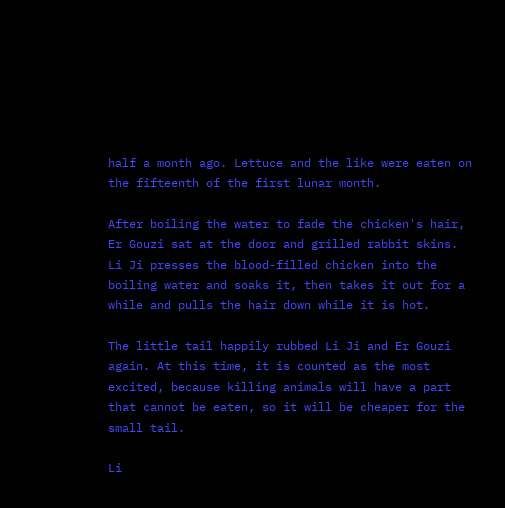half a month ago. Lettuce and the like were eaten on the fifteenth of the first lunar month.

After boiling the water to fade the chicken's hair, Er Gouzi sat at the door and grilled rabbit skins. Li Ji presses the blood-filled chicken into the boiling water and soaks it, then takes it out for a while and pulls the hair down while it is hot.

The little tail happily rubbed Li Ji and Er Gouzi again. At this time, it is counted as the most excited, because killing animals will have a part that cannot be eaten, so it will be cheaper for the small tail.

Li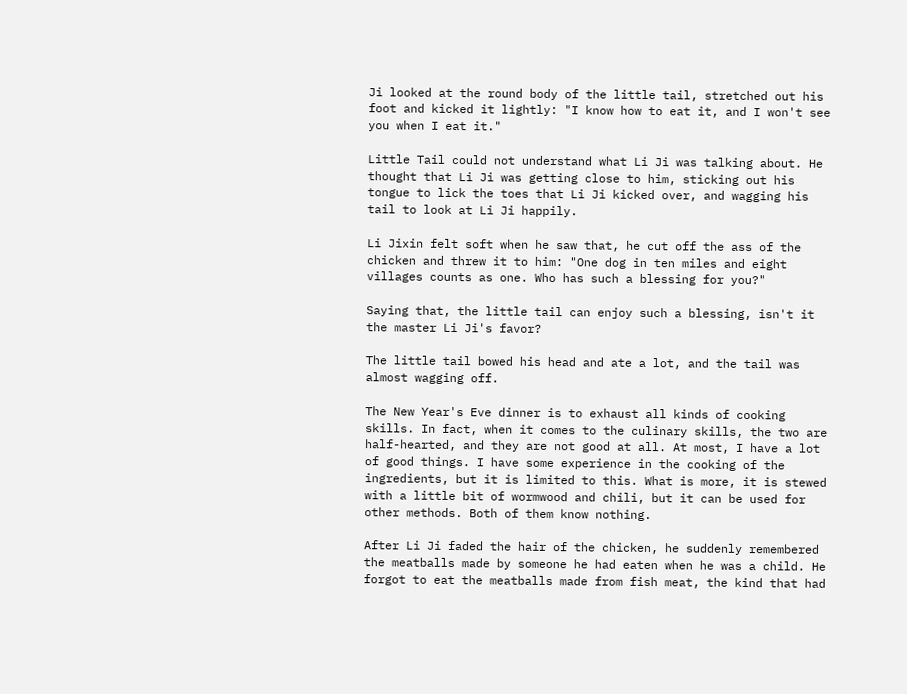Ji looked at the round body of the little tail, stretched out his foot and kicked it lightly: "I know how to eat it, and I won't see you when I eat it."

Little Tail could not understand what Li Ji was talking about. He thought that Li Ji was getting close to him, sticking out his tongue to lick the toes that Li Ji kicked over, and wagging his tail to look at Li Ji happily.

Li Jixin felt soft when he saw that, he cut off the ass of the chicken and threw it to him: "One dog in ten miles and eight villages counts as one. Who has such a blessing for you?"

Saying that, the little tail can enjoy such a blessing, isn't it the master Li Ji's favor?

The little tail bowed his head and ate a lot, and the tail was almost wagging off.

The New Year's Eve dinner is to exhaust all kinds of cooking skills. In fact, when it comes to the culinary skills, the two are half-hearted, and they are not good at all. At most, I have a lot of good things. I have some experience in the cooking of the ingredients, but it is limited to this. What is more, it is stewed with a little bit of wormwood and chili, but it can be used for other methods. Both of them know nothing.

After Li Ji faded the hair of the chicken, he suddenly remembered the meatballs made by someone he had eaten when he was a child. He forgot to eat the meatballs made from fish meat, the kind that had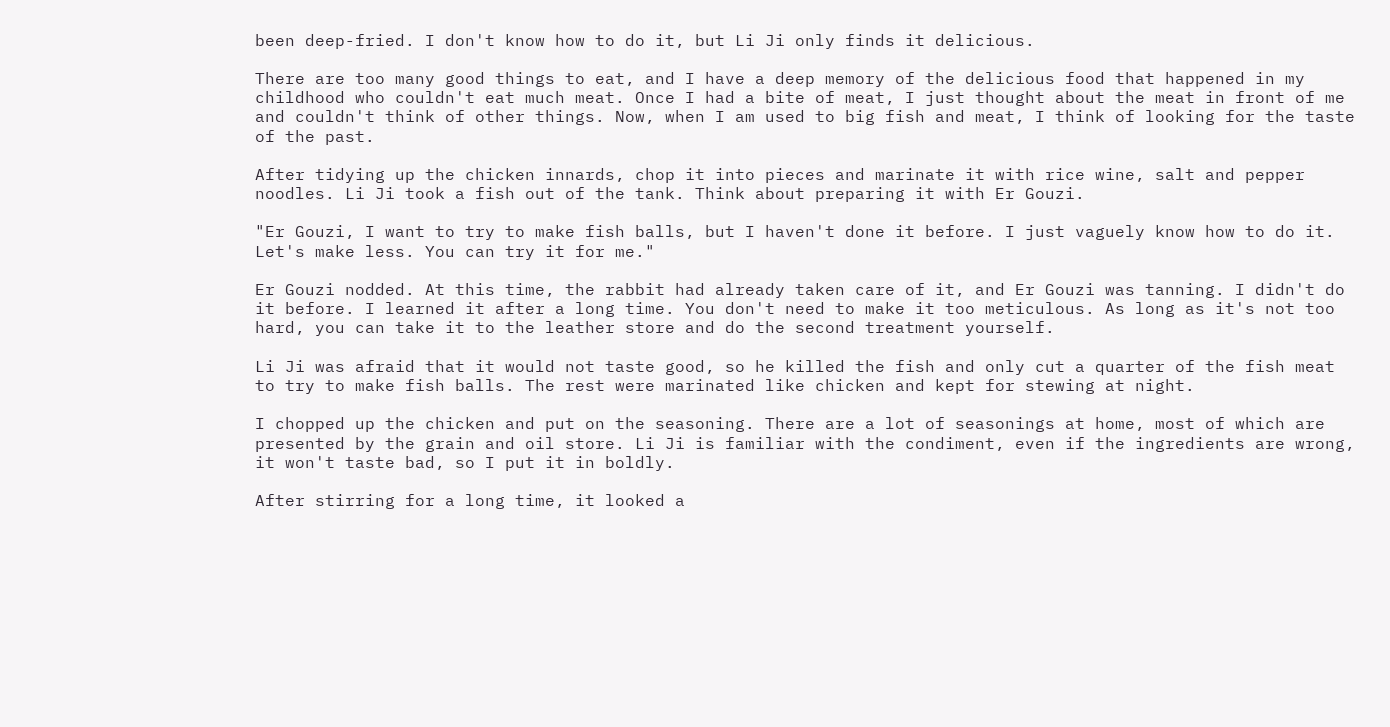been deep-fried. I don't know how to do it, but Li Ji only finds it delicious.

There are too many good things to eat, and I have a deep memory of the delicious food that happened in my childhood who couldn't eat much meat. Once I had a bite of meat, I just thought about the meat in front of me and couldn't think of other things. Now, when I am used to big fish and meat, I think of looking for the taste of the past.

After tidying up the chicken innards, chop it into pieces and marinate it with rice wine, salt and pepper noodles. Li Ji took a fish out of the tank. Think about preparing it with Er Gouzi.

"Er Gouzi, I want to try to make fish balls, but I haven't done it before. I just vaguely know how to do it. Let's make less. You can try it for me."

Er Gouzi nodded. At this time, the rabbit had already taken care of it, and Er Gouzi was tanning. I didn't do it before. I learned it after a long time. You don't need to make it too meticulous. As long as it's not too hard, you can take it to the leather store and do the second treatment yourself.

Li Ji was afraid that it would not taste good, so he killed the fish and only cut a quarter of the fish meat to try to make fish balls. The rest were marinated like chicken and kept for stewing at night.

I chopped up the chicken and put on the seasoning. There are a lot of seasonings at home, most of which are presented by the grain and oil store. Li Ji is familiar with the condiment, even if the ingredients are wrong, it won't taste bad, so I put it in boldly.

After stirring for a long time, it looked a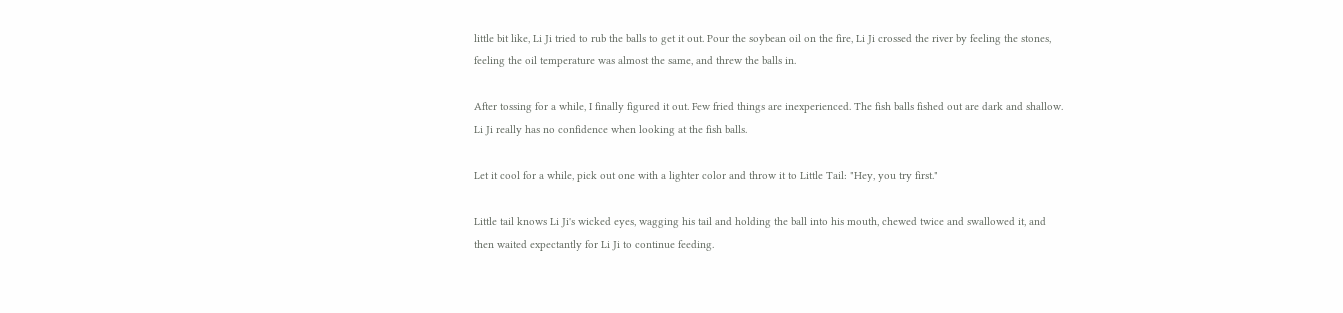little bit like, Li Ji tried to rub the balls to get it out. Pour the soybean oil on the fire, Li Ji crossed the river by feeling the stones, feeling the oil temperature was almost the same, and threw the balls in.

After tossing for a while, I finally figured it out. Few fried things are inexperienced. The fish balls fished out are dark and shallow. Li Ji really has no confidence when looking at the fish balls.

Let it cool for a while, pick out one with a lighter color and throw it to Little Tail: "Hey, you try first."

Little tail knows Li Ji's wicked eyes, wagging his tail and holding the ball into his mouth, chewed twice and swallowed it, and then waited expectantly for Li Ji to continue feeding.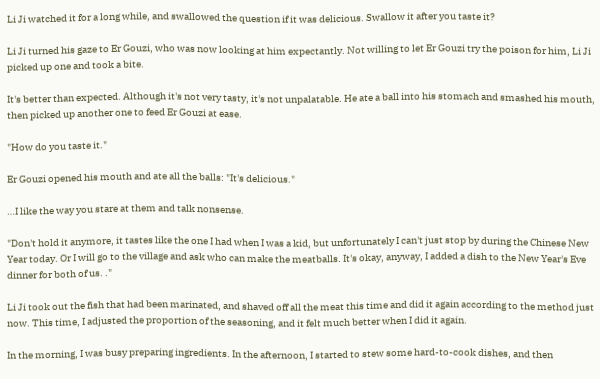Li Ji watched it for a long while, and swallowed the question if it was delicious. Swallow it after you taste it?

Li Ji turned his gaze to Er Gouzi, who was now looking at him expectantly. Not willing to let Er Gouzi try the poison for him, Li Ji picked up one and took a bite.

It's better than expected. Although it's not very tasty, it's not unpalatable. He ate a ball into his stomach and smashed his mouth, then picked up another one to feed Er Gouzi at ease.

"How do you taste it."

Er Gouzi opened his mouth and ate all the balls: "It's delicious."

…I like the way you stare at them and talk nonsense.

"Don't hold it anymore, it tastes like the one I had when I was a kid, but unfortunately I can't just stop by during the Chinese New Year today. Or I will go to the village and ask who can make the meatballs. It's okay, anyway, I added a dish to the New Year's Eve dinner for both of us. ."

Li Ji took out the fish that had been marinated, and shaved off all the meat this time and did it again according to the method just now. This time, I adjusted the proportion of the seasoning, and it felt much better when I did it again.

In the morning, I was busy preparing ingredients. In the afternoon, I started to stew some hard-to-cook dishes, and then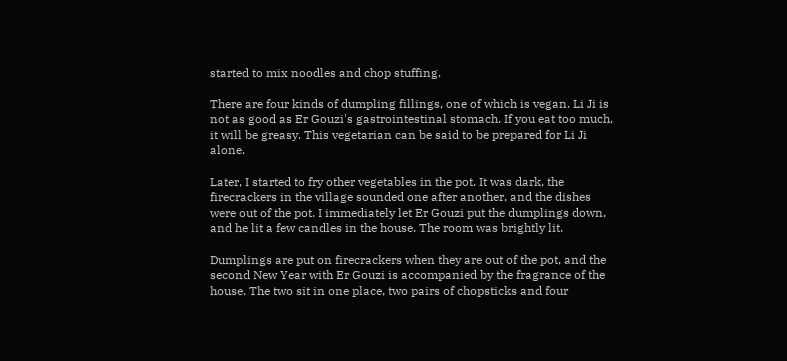started to mix noodles and chop stuffing.

There are four kinds of dumpling fillings, one of which is vegan. Li Ji is not as good as Er Gouzi's gastrointestinal stomach. If you eat too much, it will be greasy. This vegetarian can be said to be prepared for Li Ji alone.

Later, I started to fry other vegetables in the pot. It was dark, the firecrackers in the village sounded one after another, and the dishes were out of the pot. I immediately let Er Gouzi put the dumplings down, and he lit a few candles in the house. The room was brightly lit.

Dumplings are put on firecrackers when they are out of the pot, and the second New Year with Er Gouzi is accompanied by the fragrance of the house. The two sit in one place, two pairs of chopsticks and four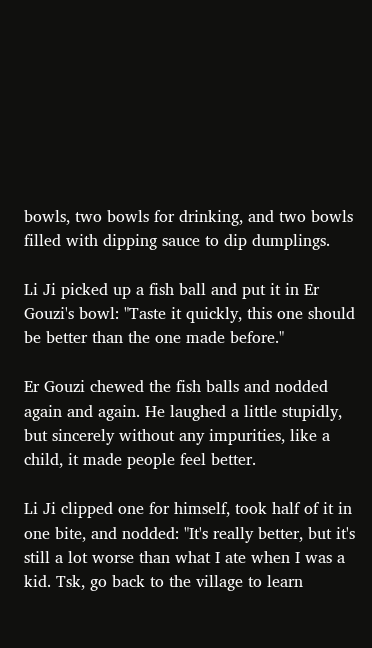bowls, two bowls for drinking, and two bowls filled with dipping sauce to dip dumplings.

Li Ji picked up a fish ball and put it in Er Gouzi's bowl: "Taste it quickly, this one should be better than the one made before."

Er Gouzi chewed the fish balls and nodded again and again. He laughed a little stupidly, but sincerely without any impurities, like a child, it made people feel better.

Li Ji clipped one for himself, took half of it in one bite, and nodded: "It's really better, but it's still a lot worse than what I ate when I was a kid. Tsk, go back to the village to learn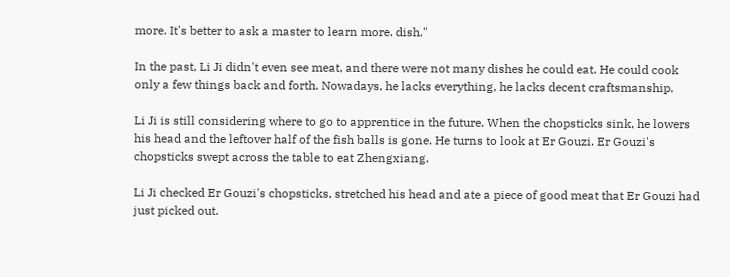more. It's better to ask a master to learn more. dish."

In the past, Li Ji didn't even see meat, and there were not many dishes he could eat. He could cook only a few things back and forth. Nowadays, he lacks everything, he lacks decent craftsmanship.

Li Ji is still considering where to go to apprentice in the future. When the chopsticks sink, he lowers his head and the leftover half of the fish balls is gone. He turns to look at Er Gouzi. Er Gouzi's chopsticks swept across the table to eat Zhengxiang.

Li Ji checked Er Gouzi's chopsticks, stretched his head and ate a piece of good meat that Er Gouzi had just picked out.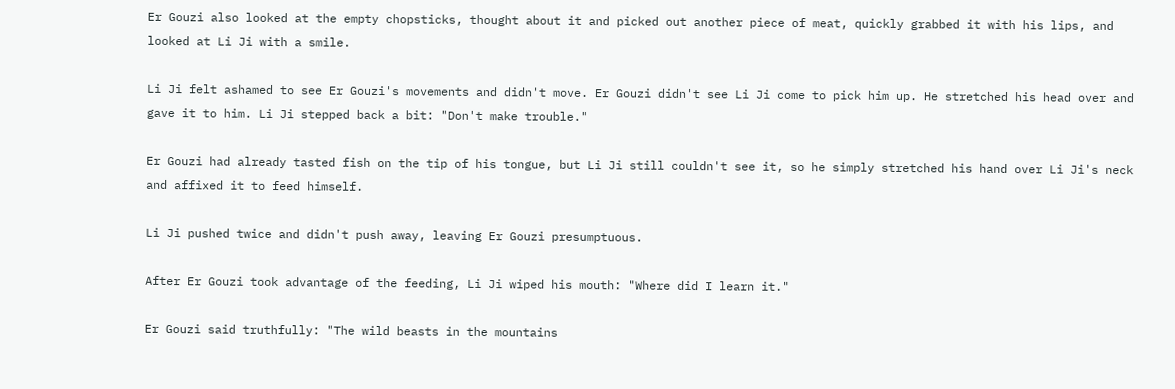Er Gouzi also looked at the empty chopsticks, thought about it and picked out another piece of meat, quickly grabbed it with his lips, and looked at Li Ji with a smile.

Li Ji felt ashamed to see Er Gouzi's movements and didn't move. Er Gouzi didn't see Li Ji come to pick him up. He stretched his head over and gave it to him. Li Ji stepped back a bit: "Don't make trouble."

Er Gouzi had already tasted fish on the tip of his tongue, but Li Ji still couldn't see it, so he simply stretched his hand over Li Ji's neck and affixed it to feed himself.

Li Ji pushed twice and didn't push away, leaving Er Gouzi presumptuous.

After Er Gouzi took advantage of the feeding, Li Ji wiped his mouth: "Where did I learn it."

Er Gouzi said truthfully: "The wild beasts in the mountains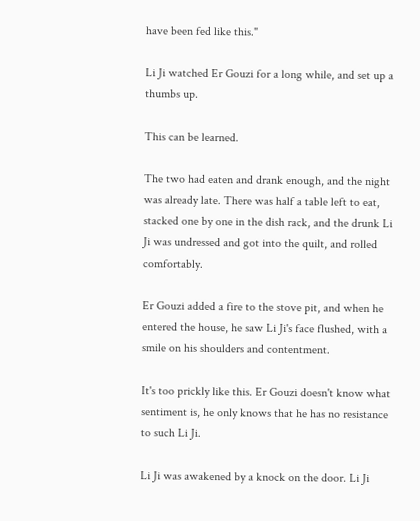have been fed like this."

Li Ji watched Er Gouzi for a long while, and set up a thumbs up.

This can be learned.

The two had eaten and drank enough, and the night was already late. There was half a table left to eat, stacked one by one in the dish rack, and the drunk Li Ji was undressed and got into the quilt, and rolled comfortably.

Er Gouzi added a fire to the stove pit, and when he entered the house, he saw Li Ji's face flushed, with a smile on his shoulders and contentment.

It's too prickly like this. Er Gouzi doesn't know what sentiment is, he only knows that he has no resistance to such Li Ji.

Li Ji was awakened by a knock on the door. Li Ji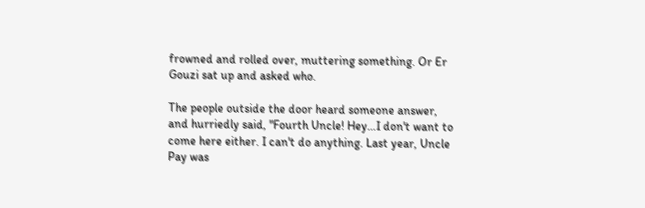frowned and rolled over, muttering something. Or Er Gouzi sat up and asked who.

The people outside the door heard someone answer, and hurriedly said, "Fourth Uncle! Hey…I don't want to come here either. I can't do anything. Last year, Uncle Pay was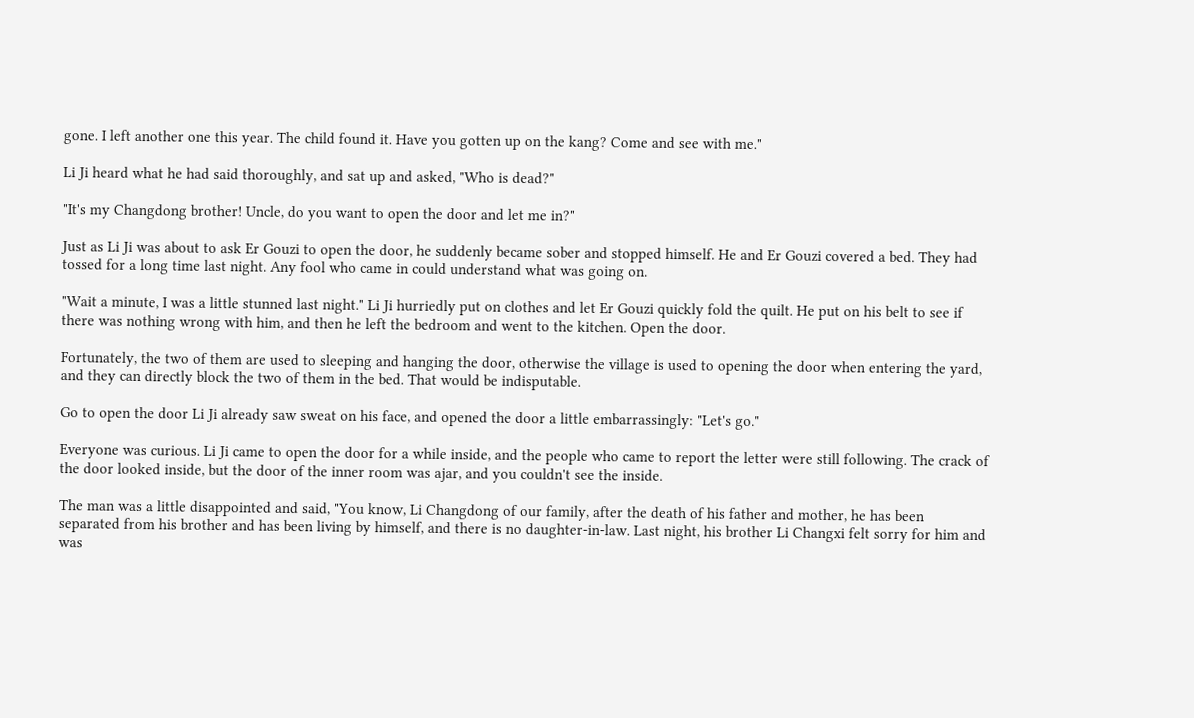gone. I left another one this year. The child found it. Have you gotten up on the kang? Come and see with me."

Li Ji heard what he had said thoroughly, and sat up and asked, "Who is dead?"

"It's my Changdong brother! Uncle, do you want to open the door and let me in?"

Just as Li Ji was about to ask Er Gouzi to open the door, he suddenly became sober and stopped himself. He and Er Gouzi covered a bed. They had tossed for a long time last night. Any fool who came in could understand what was going on.

"Wait a minute, I was a little stunned last night." Li Ji hurriedly put on clothes and let Er Gouzi quickly fold the quilt. He put on his belt to see if there was nothing wrong with him, and then he left the bedroom and went to the kitchen. Open the door.

Fortunately, the two of them are used to sleeping and hanging the door, otherwise the village is used to opening the door when entering the yard, and they can directly block the two of them in the bed. That would be indisputable.

Go to open the door Li Ji already saw sweat on his face, and opened the door a little embarrassingly: "Let's go."

Everyone was curious. Li Ji came to open the door for a while inside, and the people who came to report the letter were still following. The crack of the door looked inside, but the door of the inner room was ajar, and you couldn't see the inside.

The man was a little disappointed and said, "You know, Li Changdong of our family, after the death of his father and mother, he has been separated from his brother and has been living by himself, and there is no daughter-in-law. Last night, his brother Li Changxi felt sorry for him and was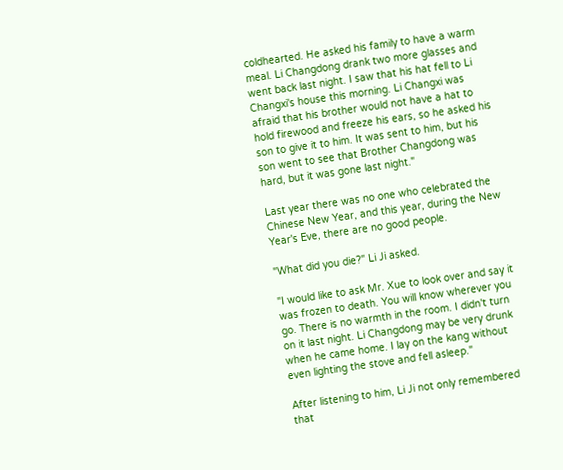coldhearted. He asked his family to have a warm meal. Li Changdong drank two more glasses and went back last night. I saw that his hat fell to Li Changxi's house this morning. Li Changxi was afraid that his brother would not have a hat to hold firewood and freeze his ears, so he asked his son to give it to him. It was sent to him, but his son went to see that Brother Changdong was hard, but it was gone last night."

Last year there was no one who celebrated the Chinese New Year, and this year, during the New Year's Eve, there are no good people.

"What did you die?" Li Ji asked.

"I would like to ask Mr. Xue to look over and say it was frozen to death. You will know wherever you go. There is no warmth in the room. I didn't turn on it last night. Li Changdong may be very drunk when he came home. I lay on the kang without even lighting the stove and fell asleep."

After listening to him, Li Ji not only remembered that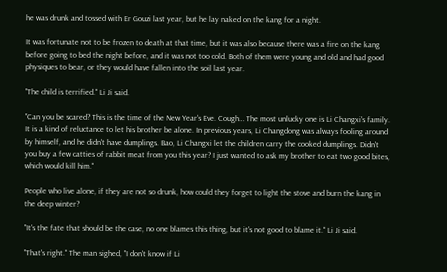he was drunk and tossed with Er Gouzi last year, but he lay naked on the kang for a night.

It was fortunate not to be frozen to death at that time, but it was also because there was a fire on the kang before going to bed the night before, and it was not too cold. Both of them were young and old and had good physiques to bear, or they would have fallen into the soil last year.

"The child is terrified." Li Ji said.

"Can you be scared? This is the time of the New Year's Eve. Cough… The most unlucky one is Li Changxi's family. It is a kind of reluctance to let his brother be alone. In previous years, Li Changdong was always fooling around by himself, and he didn't have dumplings. Bao, Li Changxi let the children carry the cooked dumplings. Didn't you buy a few catties of rabbit meat from you this year? I just wanted to ask my brother to eat two good bites, which would kill him."

People who live alone, if they are not so drunk, how could they forget to light the stove and burn the kang in the deep winter?

"It's the fate that should be the case, no one blames this thing, but it's not good to blame it." Li Ji said.

"That's right." The man sighed, "I don't know if Li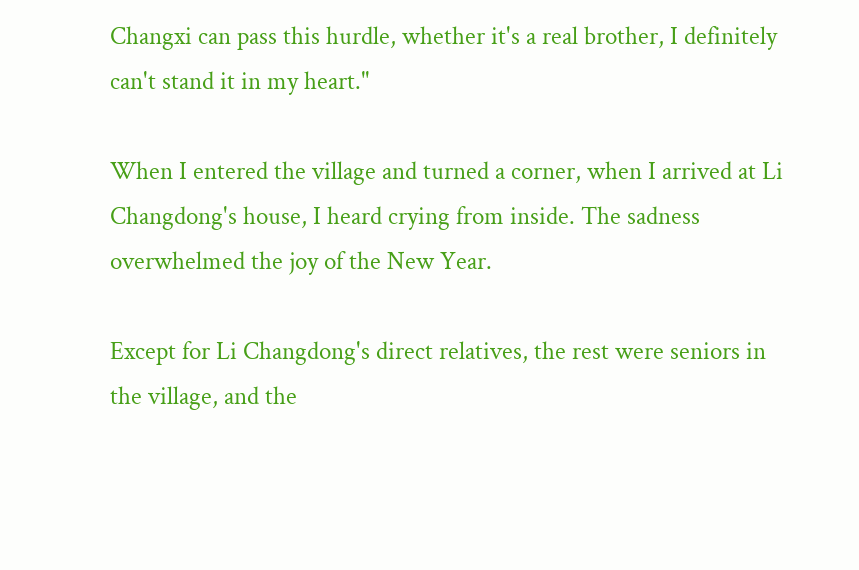Changxi can pass this hurdle, whether it's a real brother, I definitely can't stand it in my heart."

When I entered the village and turned a corner, when I arrived at Li Changdong's house, I heard crying from inside. The sadness overwhelmed the joy of the New Year.

Except for Li Changdong's direct relatives, the rest were seniors in the village, and the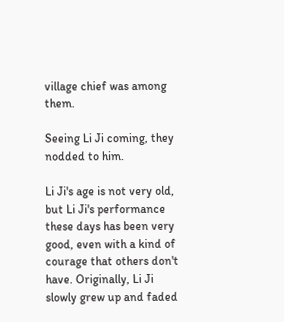village chief was among them.

Seeing Li Ji coming, they nodded to him.

Li Ji's age is not very old, but Li Ji's performance these days has been very good, even with a kind of courage that others don't have. Originally, Li Ji slowly grew up and faded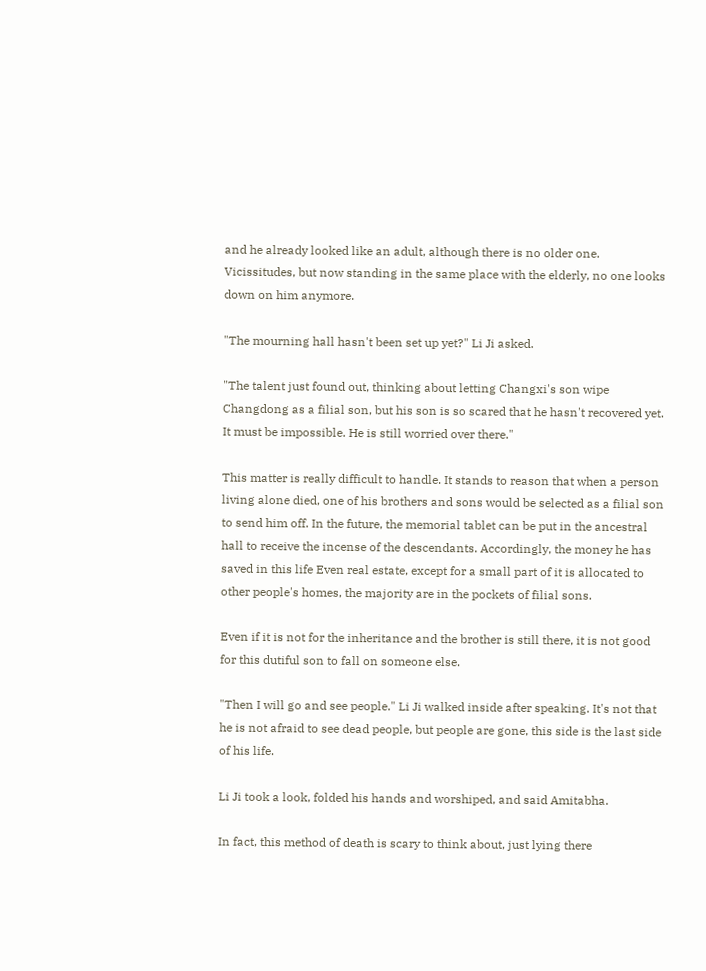and he already looked like an adult, although there is no older one. Vicissitudes, but now standing in the same place with the elderly, no one looks down on him anymore.

"The mourning hall hasn't been set up yet?" Li Ji asked.

"The talent just found out, thinking about letting Changxi's son wipe Changdong as a filial son, but his son is so scared that he hasn't recovered yet. It must be impossible. He is still worried over there."

This matter is really difficult to handle. It stands to reason that when a person living alone died, one of his brothers and sons would be selected as a filial son to send him off. In the future, the memorial tablet can be put in the ancestral hall to receive the incense of the descendants. Accordingly, the money he has saved in this life Even real estate, except for a small part of it is allocated to other people's homes, the majority are in the pockets of filial sons.

Even if it is not for the inheritance and the brother is still there, it is not good for this dutiful son to fall on someone else.

"Then I will go and see people." Li Ji walked inside after speaking. It's not that he is not afraid to see dead people, but people are gone, this side is the last side of his life.

Li Ji took a look, folded his hands and worshiped, and said Amitabha.

In fact, this method of death is scary to think about, just lying there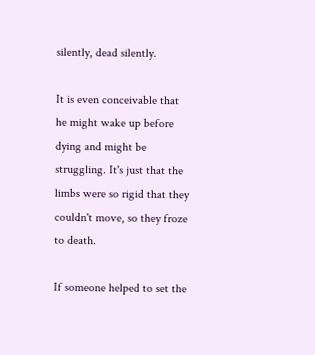silently, dead silently.

It is even conceivable that he might wake up before dying and might be struggling. It's just that the limbs were so rigid that they couldn't move, so they froze to death.

If someone helped to set the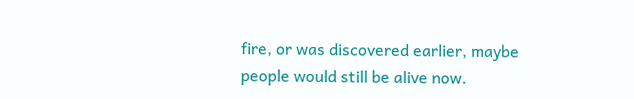fire, or was discovered earlier, maybe people would still be alive now.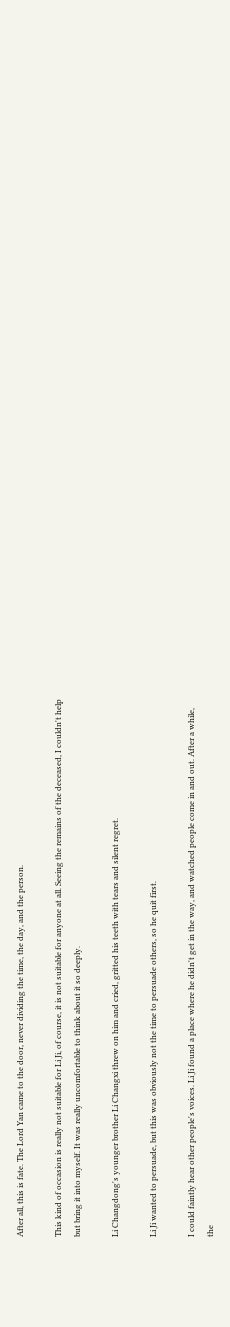After all, this is fate. The Lord Yan came to the door, never dividing the time, the day, and the person.

This kind of occasion is really not suitable for Li Ji, of course, it is not suitable for anyone at all. Seeing the remains of the deceased, I couldn't help but bring it into myself. It was really uncomfortable to think about it so deeply.

Li Changdong's younger brother Li Changxi threw on him and cried, gritted his teeth with tears and silent regret.

Li Ji wanted to persuade, but this was obviously not the time to persuade others, so he quit first.

I could faintly hear other people's voices. Li Ji found a place where he didn't get in the way, and watched people come in and out. After a while, the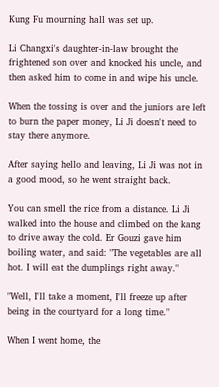Kung Fu mourning hall was set up.

Li Changxi's daughter-in-law brought the frightened son over and knocked his uncle, and then asked him to come in and wipe his uncle.

When the tossing is over and the juniors are left to burn the paper money, Li Ji doesn't need to stay there anymore.

After saying hello and leaving, Li Ji was not in a good mood, so he went straight back.

You can smell the rice from a distance. Li Ji walked into the house and climbed on the kang to drive away the cold. Er Gouzi gave him boiling water, and said: "The vegetables are all hot. I will eat the dumplings right away."

"Well, I'll take a moment, I'll freeze up after being in the courtyard for a long time."

When I went home, the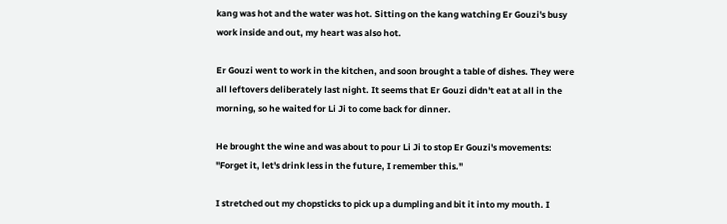kang was hot and the water was hot. Sitting on the kang watching Er Gouzi's busy work inside and out, my heart was also hot.

Er Gouzi went to work in the kitchen, and soon brought a table of dishes. They were all leftovers deliberately last night. It seems that Er Gouzi didn't eat at all in the morning, so he waited for Li Ji to come back for dinner.

He brought the wine and was about to pour Li Ji to stop Er Gouzi's movements: "Forget it, let's drink less in the future, I remember this."

I stretched out my chopsticks to pick up a dumpling and bit it into my mouth. I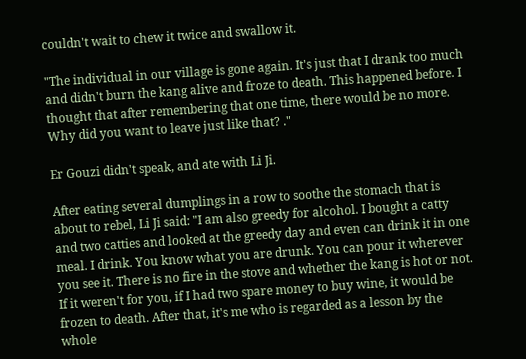couldn't wait to chew it twice and swallow it.

"The individual in our village is gone again. It's just that I drank too much and didn't burn the kang alive and froze to death. This happened before. I thought that after remembering that one time, there would be no more. Why did you want to leave just like that? ."

Er Gouzi didn't speak, and ate with Li Ji.

After eating several dumplings in a row to soothe the stomach that is about to rebel, Li Ji said: "I am also greedy for alcohol. I bought a catty and two catties and looked at the greedy day and even can drink it in one meal. I drink. You know what you are drunk. You can pour it wherever you see it. There is no fire in the stove and whether the kang is hot or not. If it weren't for you, if I had two spare money to buy wine, it would be frozen to death. After that, it's me who is regarded as a lesson by the whole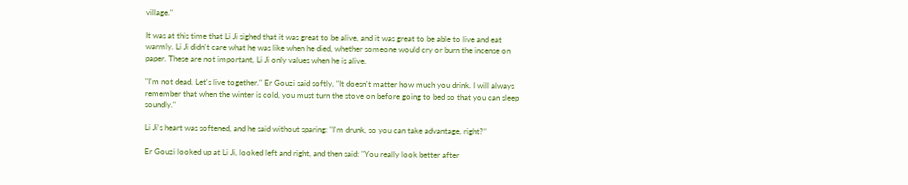village."

It was at this time that Li Ji sighed that it was great to be alive, and it was great to be able to live and eat warmly. Li Ji didn't care what he was like when he died, whether someone would cry or burn the incense on paper. These are not important, Li Ji only values when he is alive.

"I'm not dead. Let's live together." Er Gouzi said softly, "It doesn't matter how much you drink. I will always remember that when the winter is cold, you must turn the stove on before going to bed so that you can sleep soundly."

Li Ji's heart was softened, and he said without sparing: "I'm drunk, so you can take advantage, right?"

Er Gouzi looked up at Li Ji, looked left and right, and then said: "You really look better after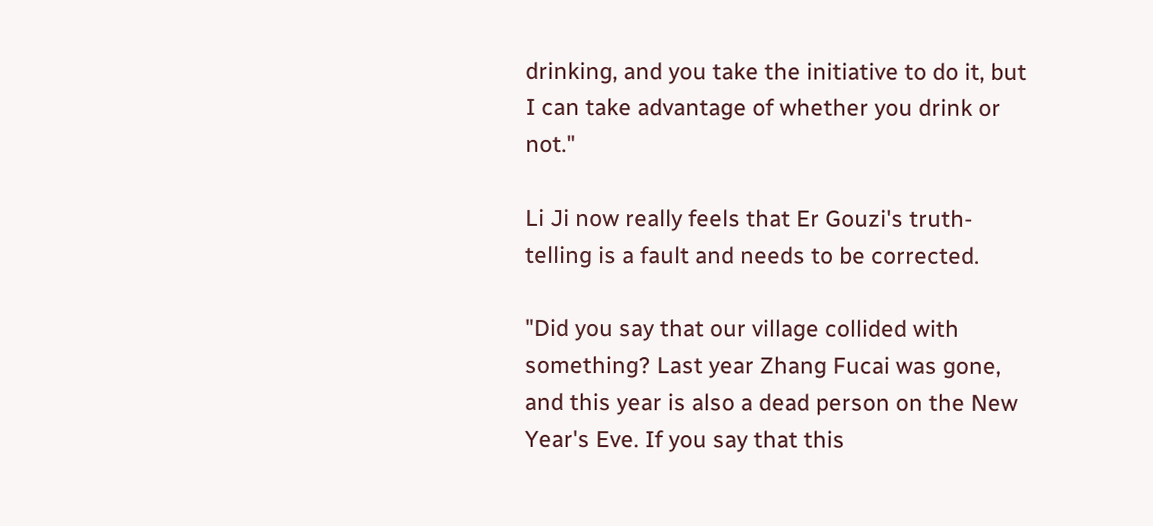drinking, and you take the initiative to do it, but I can take advantage of whether you drink or not."

Li Ji now really feels that Er Gouzi's truth-telling is a fault and needs to be corrected.

"Did you say that our village collided with something? Last year Zhang Fucai was gone, and this year is also a dead person on the New Year's Eve. If you say that this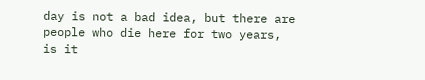day is not a bad idea, but there are people who die here for two years, is it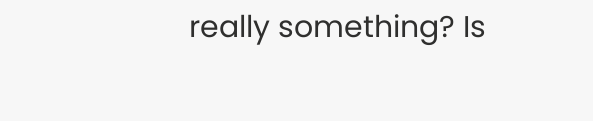really something? Is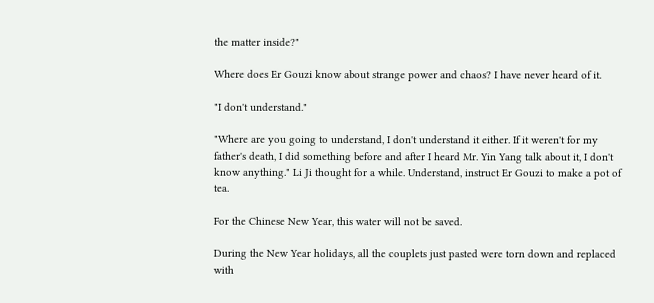the matter inside?"

Where does Er Gouzi know about strange power and chaos? I have never heard of it.

"I don't understand."

"Where are you going to understand, I don't understand it either. If it weren't for my father's death, I did something before and after I heard Mr. Yin Yang talk about it, I don't know anything." Li Ji thought for a while. Understand, instruct Er Gouzi to make a pot of tea.

For the Chinese New Year, this water will not be saved.

During the New Year holidays, all the couplets just pasted were torn down and replaced with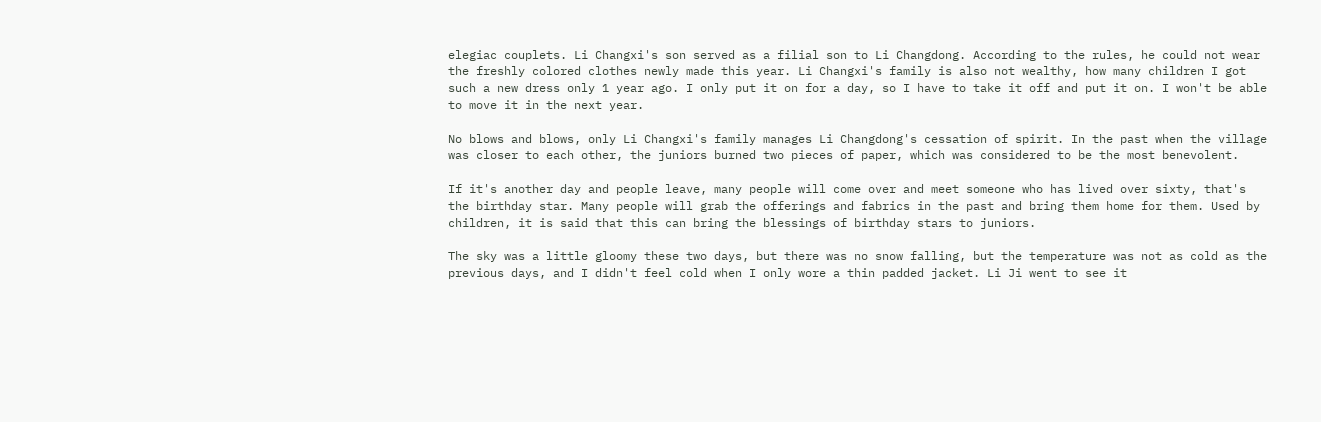elegiac couplets. Li Changxi's son served as a filial son to Li Changdong. According to the rules, he could not wear the freshly colored clothes newly made this year. Li Changxi's family is also not wealthy, how many children I got such a new dress only 1 year ago. I only put it on for a day, so I have to take it off and put it on. I won't be able to move it in the next year.

No blows and blows, only Li Changxi's family manages Li Changdong's cessation of spirit. In the past when the village was closer to each other, the juniors burned two pieces of paper, which was considered to be the most benevolent.

If it's another day and people leave, many people will come over and meet someone who has lived over sixty, that's the birthday star. Many people will grab the offerings and fabrics in the past and bring them home for them. Used by children, it is said that this can bring the blessings of birthday stars to juniors.

The sky was a little gloomy these two days, but there was no snow falling, but the temperature was not as cold as the previous days, and I didn't feel cold when I only wore a thin padded jacket. Li Ji went to see it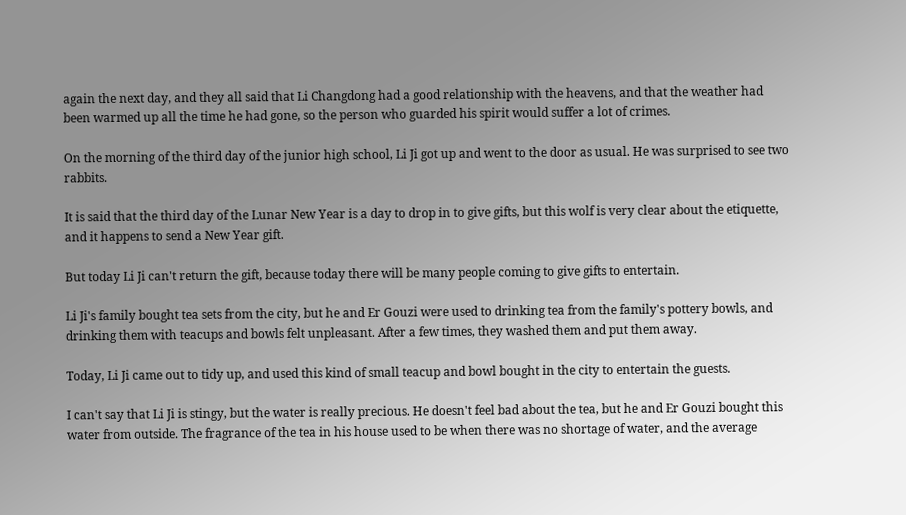again the next day, and they all said that Li Changdong had a good relationship with the heavens, and that the weather had been warmed up all the time he had gone, so the person who guarded his spirit would suffer a lot of crimes.

On the morning of the third day of the junior high school, Li Ji got up and went to the door as usual. He was surprised to see two rabbits.

It is said that the third day of the Lunar New Year is a day to drop in to give gifts, but this wolf is very clear about the etiquette, and it happens to send a New Year gift.

But today Li Ji can't return the gift, because today there will be many people coming to give gifts to entertain.

Li Ji's family bought tea sets from the city, but he and Er Gouzi were used to drinking tea from the family's pottery bowls, and drinking them with teacups and bowls felt unpleasant. After a few times, they washed them and put them away.

Today, Li Ji came out to tidy up, and used this kind of small teacup and bowl bought in the city to entertain the guests.

I can't say that Li Ji is stingy, but the water is really precious. He doesn't feel bad about the tea, but he and Er Gouzi bought this water from outside. The fragrance of the tea in his house used to be when there was no shortage of water, and the average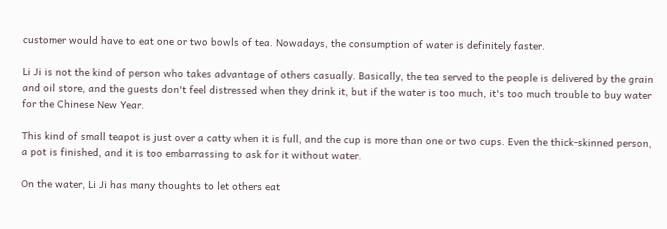customer would have to eat one or two bowls of tea. Nowadays, the consumption of water is definitely faster.

Li Ji is not the kind of person who takes advantage of others casually. Basically, the tea served to the people is delivered by the grain and oil store, and the guests don't feel distressed when they drink it, but if the water is too much, it's too much trouble to buy water for the Chinese New Year.

This kind of small teapot is just over a catty when it is full, and the cup is more than one or two cups. Even the thick-skinned person, a pot is finished, and it is too embarrassing to ask for it without water.

On the water, Li Ji has many thoughts to let others eat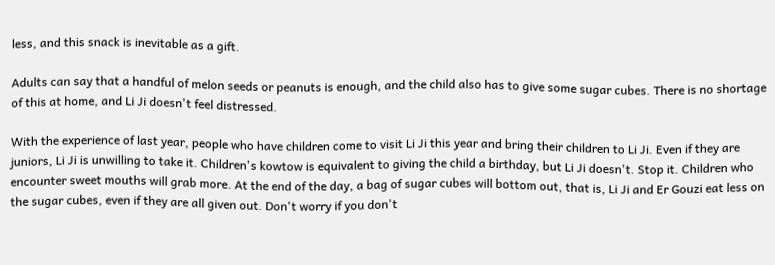less, and this snack is inevitable as a gift.

Adults can say that a handful of melon seeds or peanuts is enough, and the child also has to give some sugar cubes. There is no shortage of this at home, and Li Ji doesn't feel distressed.

With the experience of last year, people who have children come to visit Li Ji this year and bring their children to Li Ji. Even if they are juniors, Li Ji is unwilling to take it. Children's kowtow is equivalent to giving the child a birthday, but Li Ji doesn't. Stop it. Children who encounter sweet mouths will grab more. At the end of the day, a bag of sugar cubes will bottom out, that is, Li Ji and Er Gouzi eat less on the sugar cubes, even if they are all given out. Don't worry if you don't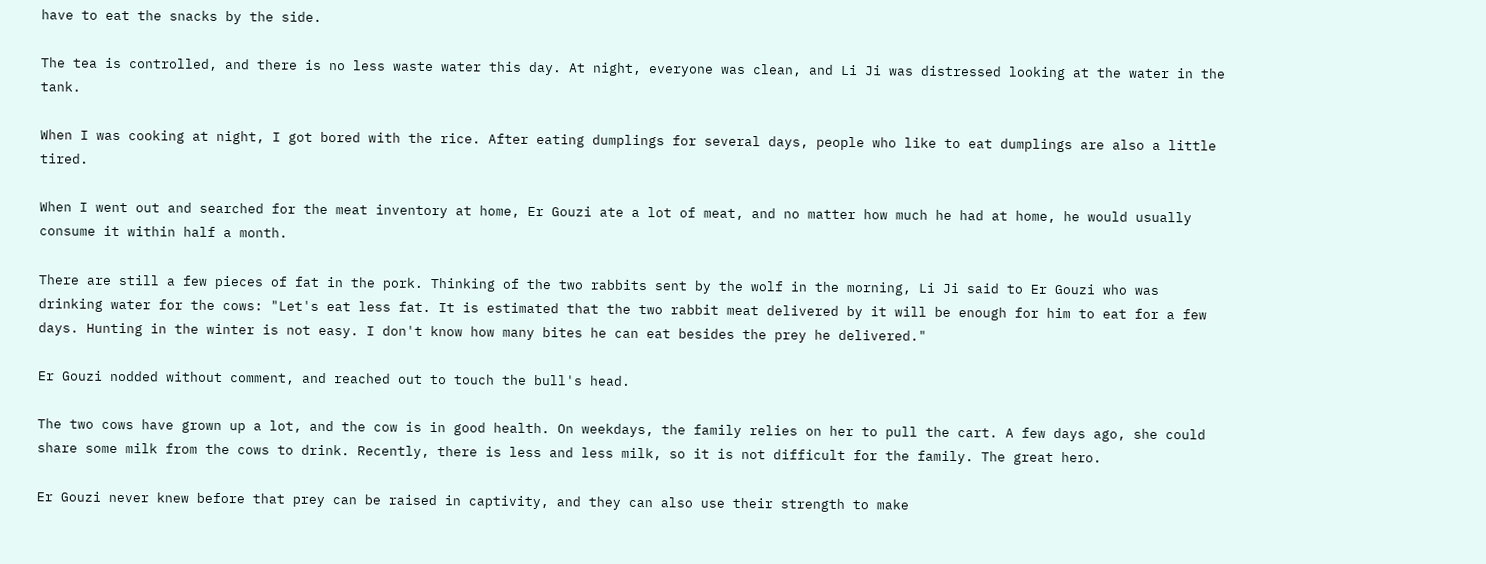have to eat the snacks by the side.

The tea is controlled, and there is no less waste water this day. At night, everyone was clean, and Li Ji was distressed looking at the water in the tank.

When I was cooking at night, I got bored with the rice. After eating dumplings for several days, people who like to eat dumplings are also a little tired.

When I went out and searched for the meat inventory at home, Er Gouzi ate a lot of meat, and no matter how much he had at home, he would usually consume it within half a month.

There are still a few pieces of fat in the pork. Thinking of the two rabbits sent by the wolf in the morning, Li Ji said to Er Gouzi who was drinking water for the cows: "Let's eat less fat. It is estimated that the two rabbit meat delivered by it will be enough for him to eat for a few days. Hunting in the winter is not easy. I don't know how many bites he can eat besides the prey he delivered."

Er Gouzi nodded without comment, and reached out to touch the bull's head.

The two cows have grown up a lot, and the cow is in good health. On weekdays, the family relies on her to pull the cart. A few days ago, she could share some milk from the cows to drink. Recently, there is less and less milk, so it is not difficult for the family. The great hero.

Er Gouzi never knew before that prey can be raised in captivity, and they can also use their strength to make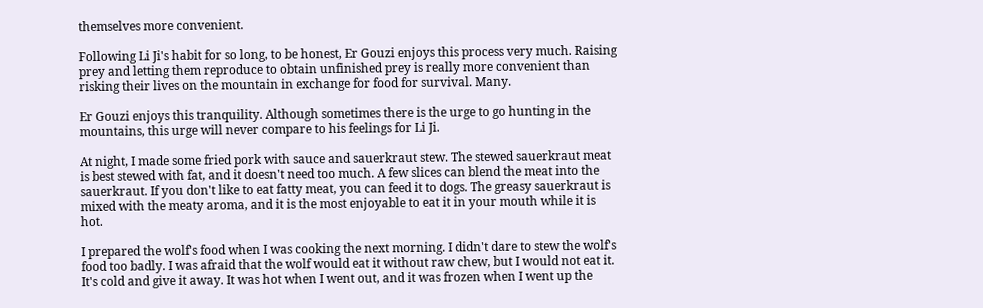themselves more convenient.

Following Li Ji's habit for so long, to be honest, Er Gouzi enjoys this process very much. Raising prey and letting them reproduce to obtain unfinished prey is really more convenient than risking their lives on the mountain in exchange for food for survival. Many.

Er Gouzi enjoys this tranquility. Although sometimes there is the urge to go hunting in the mountains, this urge will never compare to his feelings for Li Ji.

At night, I made some fried pork with sauce and sauerkraut stew. The stewed sauerkraut meat is best stewed with fat, and it doesn't need too much. A few slices can blend the meat into the sauerkraut. If you don't like to eat fatty meat, you can feed it to dogs. The greasy sauerkraut is mixed with the meaty aroma, and it is the most enjoyable to eat it in your mouth while it is hot.

I prepared the wolf's food when I was cooking the next morning. I didn't dare to stew the wolf's food too badly. I was afraid that the wolf would eat it without raw chew, but I would not eat it. It's cold and give it away. It was hot when I went out, and it was frozen when I went up the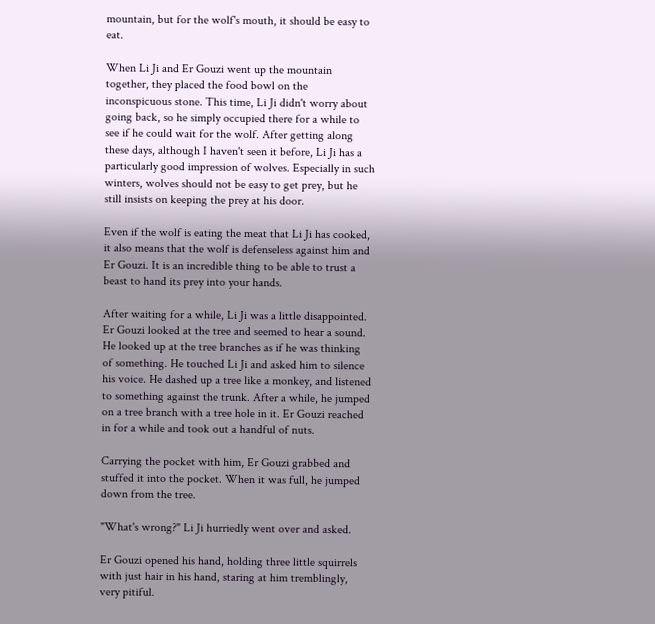mountain, but for the wolf's mouth, it should be easy to eat.

When Li Ji and Er Gouzi went up the mountain together, they placed the food bowl on the inconspicuous stone. This time, Li Ji didn't worry about going back, so he simply occupied there for a while to see if he could wait for the wolf. After getting along these days, although I haven't seen it before, Li Ji has a particularly good impression of wolves. Especially in such winters, wolves should not be easy to get prey, but he still insists on keeping the prey at his door.

Even if the wolf is eating the meat that Li Ji has cooked, it also means that the wolf is defenseless against him and Er Gouzi. It is an incredible thing to be able to trust a beast to hand its prey into your hands.

After waiting for a while, Li Ji was a little disappointed. Er Gouzi looked at the tree and seemed to hear a sound. He looked up at the tree branches as if he was thinking of something. He touched Li Ji and asked him to silence his voice. He dashed up a tree like a monkey, and listened to something against the trunk. After a while, he jumped on a tree branch with a tree hole in it. Er Gouzi reached in for a while and took out a handful of nuts.

Carrying the pocket with him, Er Gouzi grabbed and stuffed it into the pocket. When it was full, he jumped down from the tree.

"What's wrong?" Li Ji hurriedly went over and asked.

Er Gouzi opened his hand, holding three little squirrels with just hair in his hand, staring at him tremblingly, very pitiful.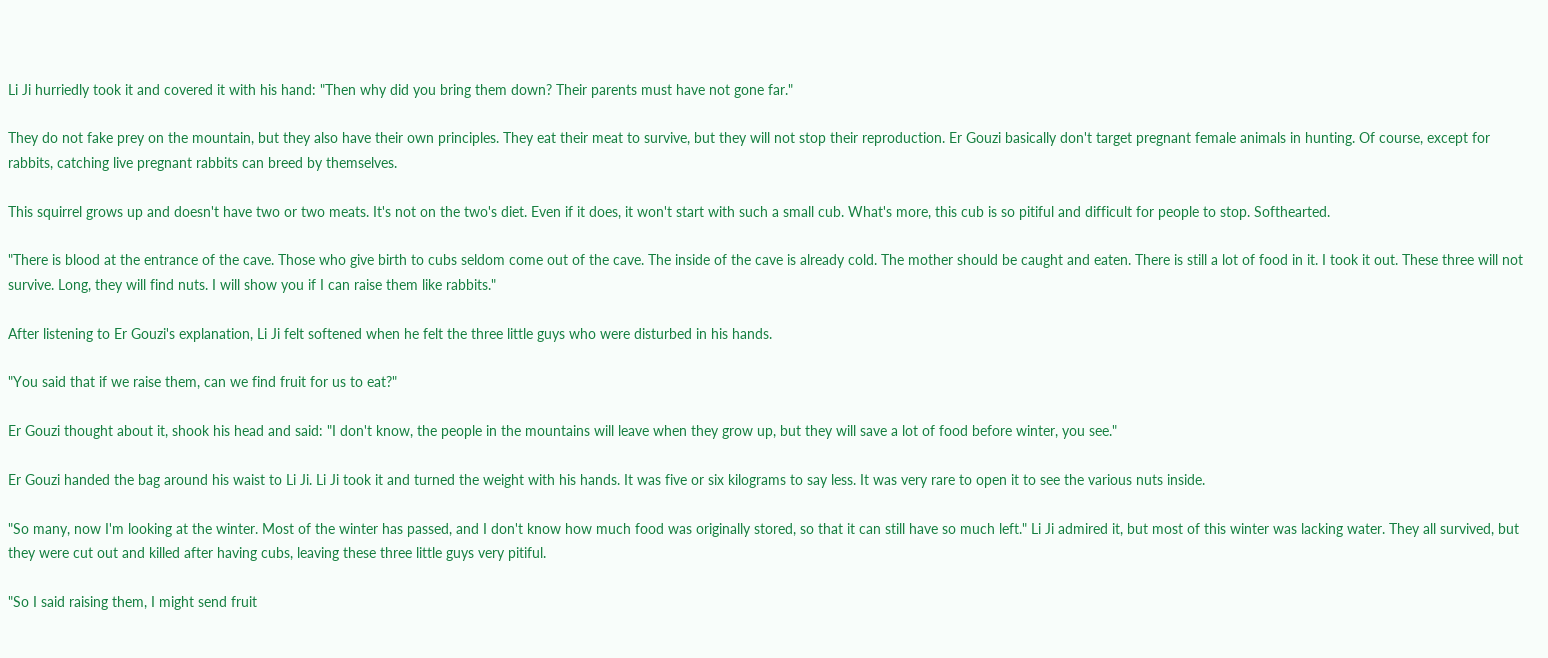Li Ji hurriedly took it and covered it with his hand: "Then why did you bring them down? Their parents must have not gone far."

They do not fake prey on the mountain, but they also have their own principles. They eat their meat to survive, but they will not stop their reproduction. Er Gouzi basically don't target pregnant female animals in hunting. Of course, except for rabbits, catching live pregnant rabbits can breed by themselves.

This squirrel grows up and doesn't have two or two meats. It's not on the two's diet. Even if it does, it won't start with such a small cub. What's more, this cub is so pitiful and difficult for people to stop. Softhearted.

"There is blood at the entrance of the cave. Those who give birth to cubs seldom come out of the cave. The inside of the cave is already cold. The mother should be caught and eaten. There is still a lot of food in it. I took it out. These three will not survive. Long, they will find nuts. I will show you if I can raise them like rabbits."

After listening to Er Gouzi's explanation, Li Ji felt softened when he felt the three little guys who were disturbed in his hands.

"You said that if we raise them, can we find fruit for us to eat?"

Er Gouzi thought about it, shook his head and said: "I don't know, the people in the mountains will leave when they grow up, but they will save a lot of food before winter, you see."

Er Gouzi handed the bag around his waist to Li Ji. Li Ji took it and turned the weight with his hands. It was five or six kilograms to say less. It was very rare to open it to see the various nuts inside.

"So many, now I'm looking at the winter. Most of the winter has passed, and I don't know how much food was originally stored, so that it can still have so much left." Li Ji admired it, but most of this winter was lacking water. They all survived, but they were cut out and killed after having cubs, leaving these three little guys very pitiful.

"So I said raising them, I might send fruit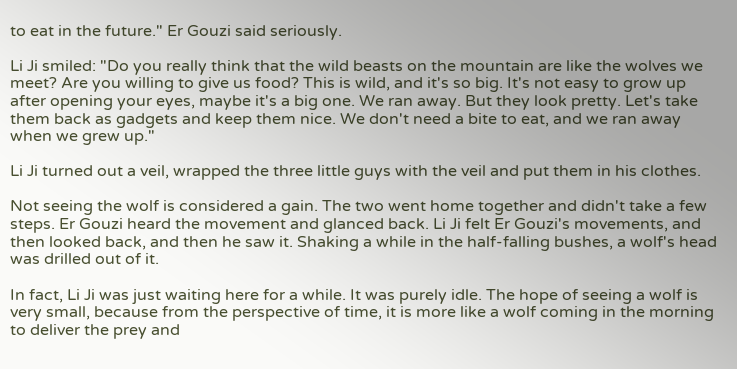to eat in the future." Er Gouzi said seriously.

Li Ji smiled: "Do you really think that the wild beasts on the mountain are like the wolves we meet? Are you willing to give us food? This is wild, and it's so big. It's not easy to grow up after opening your eyes, maybe it's a big one. We ran away. But they look pretty. Let's take them back as gadgets and keep them nice. We don't need a bite to eat, and we ran away when we grew up."

Li Ji turned out a veil, wrapped the three little guys with the veil and put them in his clothes.

Not seeing the wolf is considered a gain. The two went home together and didn't take a few steps. Er Gouzi heard the movement and glanced back. Li Ji felt Er Gouzi's movements, and then looked back, and then he saw it. Shaking a while in the half-falling bushes, a wolf's head was drilled out of it.

In fact, Li Ji was just waiting here for a while. It was purely idle. The hope of seeing a wolf is very small, because from the perspective of time, it is more like a wolf coming in the morning to deliver the prey and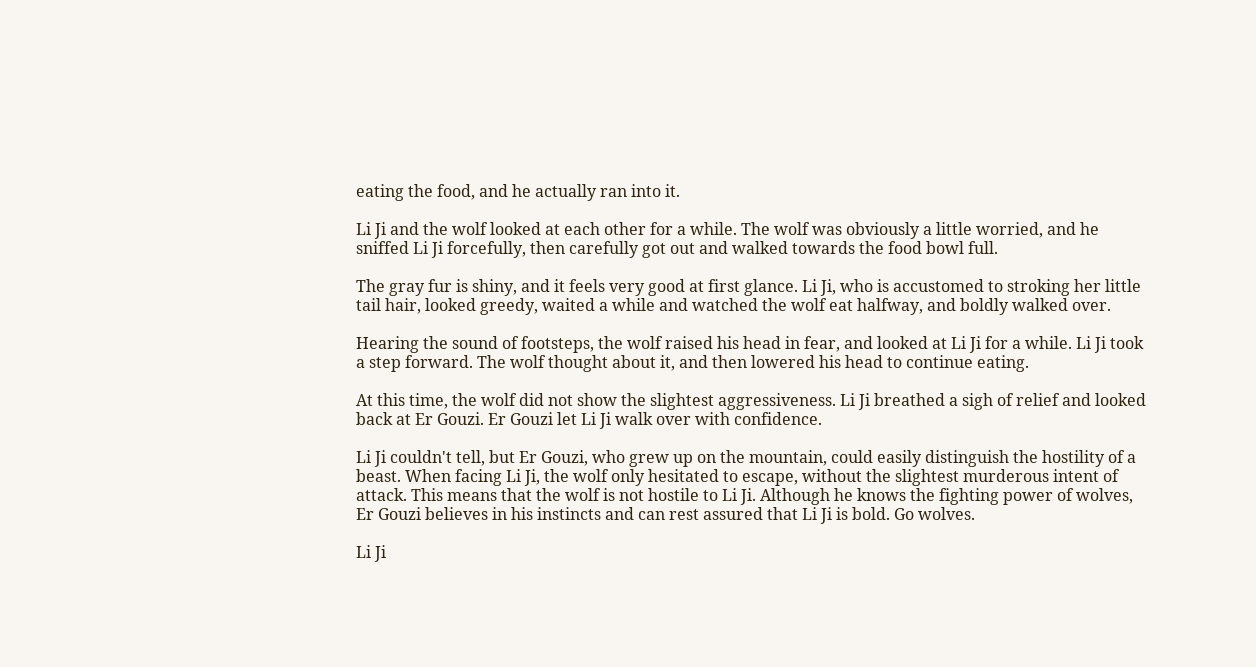eating the food, and he actually ran into it.

Li Ji and the wolf looked at each other for a while. The wolf was obviously a little worried, and he sniffed Li Ji forcefully, then carefully got out and walked towards the food bowl full.

The gray fur is shiny, and it feels very good at first glance. Li Ji, who is accustomed to stroking her little tail hair, looked greedy, waited a while and watched the wolf eat halfway, and boldly walked over.

Hearing the sound of footsteps, the wolf raised his head in fear, and looked at Li Ji for a while. Li Ji took a step forward. The wolf thought about it, and then lowered his head to continue eating.

At this time, the wolf did not show the slightest aggressiveness. Li Ji breathed a sigh of relief and looked back at Er Gouzi. Er Gouzi let Li Ji walk over with confidence.

Li Ji couldn't tell, but Er Gouzi, who grew up on the mountain, could easily distinguish the hostility of a beast. When facing Li Ji, the wolf only hesitated to escape, without the slightest murderous intent of attack. This means that the wolf is not hostile to Li Ji. Although he knows the fighting power of wolves, Er Gouzi believes in his instincts and can rest assured that Li Ji is bold. Go wolves.

Li Ji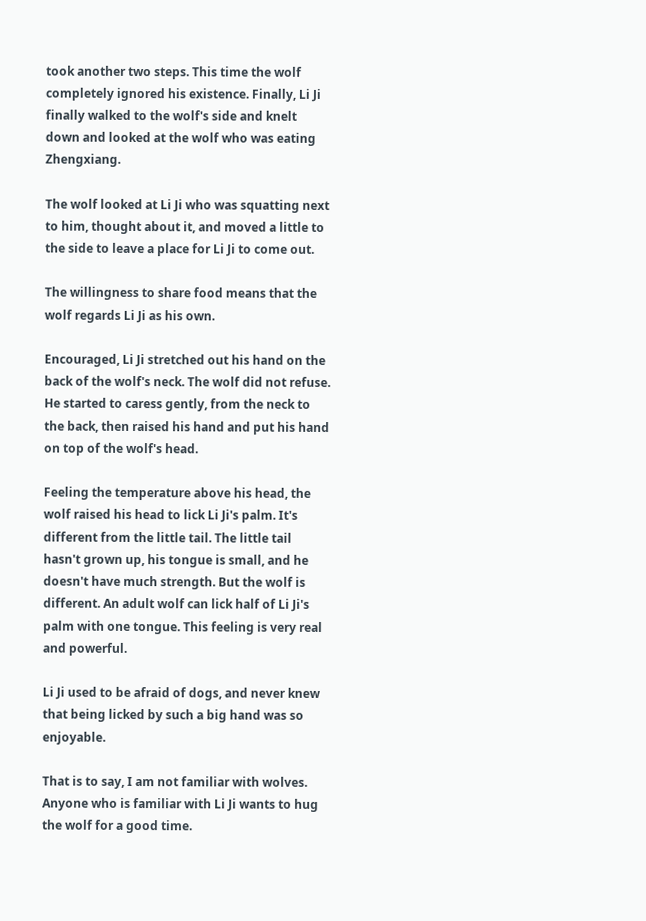took another two steps. This time the wolf completely ignored his existence. Finally, Li Ji finally walked to the wolf's side and knelt down and looked at the wolf who was eating Zhengxiang.

The wolf looked at Li Ji who was squatting next to him, thought about it, and moved a little to the side to leave a place for Li Ji to come out.

The willingness to share food means that the wolf regards Li Ji as his own.

Encouraged, Li Ji stretched out his hand on the back of the wolf's neck. The wolf did not refuse. He started to caress gently, from the neck to the back, then raised his hand and put his hand on top of the wolf's head.

Feeling the temperature above his head, the wolf raised his head to lick Li Ji's palm. It's different from the little tail. The little tail hasn't grown up, his tongue is small, and he doesn't have much strength. But the wolf is different. An adult wolf can lick half of Li Ji's palm with one tongue. This feeling is very real and powerful.

Li Ji used to be afraid of dogs, and never knew that being licked by such a big hand was so enjoyable.

That is to say, I am not familiar with wolves. Anyone who is familiar with Li Ji wants to hug the wolf for a good time.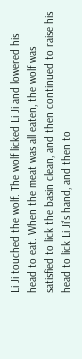Li Ji touched the wolf. The wolf licked Li Ji and lowered his head to eat. When the meat was all eaten, the wolf was satisfied to lick the basin clean, and then continued to raise his head to lick Li Ji's hand, and then to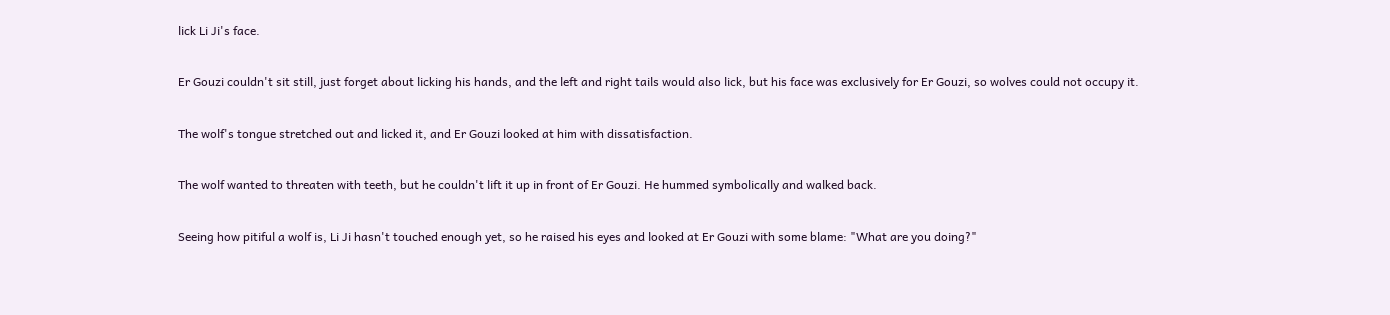lick Li Ji's face.

Er Gouzi couldn't sit still, just forget about licking his hands, and the left and right tails would also lick, but his face was exclusively for Er Gouzi, so wolves could not occupy it.

The wolf's tongue stretched out and licked it, and Er Gouzi looked at him with dissatisfaction.

The wolf wanted to threaten with teeth, but he couldn't lift it up in front of Er Gouzi. He hummed symbolically and walked back.

Seeing how pitiful a wolf is, Li Ji hasn't touched enough yet, so he raised his eyes and looked at Er Gouzi with some blame: "What are you doing?"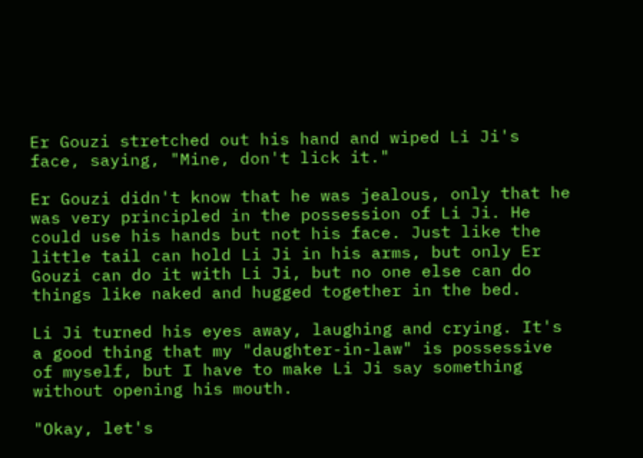Er Gouzi stretched out his hand and wiped Li Ji's face, saying, "Mine, don't lick it."

Er Gouzi didn't know that he was jealous, only that he was very principled in the possession of Li Ji. He could use his hands but not his face. Just like the little tail can hold Li Ji in his arms, but only Er Gouzi can do it with Li Ji, but no one else can do things like naked and hugged together in the bed.

Li Ji turned his eyes away, laughing and crying. It's a good thing that my "daughter-in-law" is possessive of myself, but I have to make Li Ji say something without opening his mouth.

"Okay, let's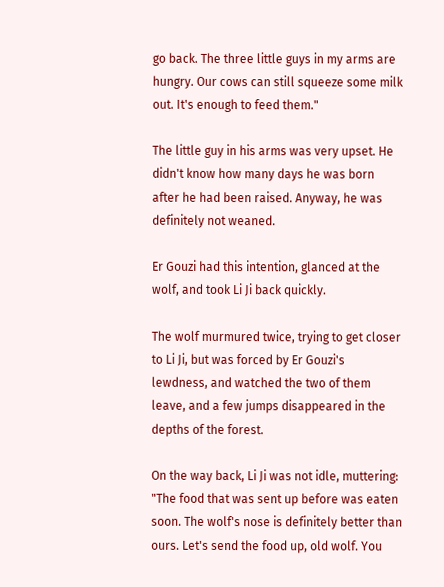go back. The three little guys in my arms are hungry. Our cows can still squeeze some milk out. It's enough to feed them."

The little guy in his arms was very upset. He didn't know how many days he was born after he had been raised. Anyway, he was definitely not weaned.

Er Gouzi had this intention, glanced at the wolf, and took Li Ji back quickly.

The wolf murmured twice, trying to get closer to Li Ji, but was forced by Er Gouzi's lewdness, and watched the two of them leave, and a few jumps disappeared in the depths of the forest.

On the way back, Li Ji was not idle, muttering: "The food that was sent up before was eaten soon. The wolf's nose is definitely better than ours. Let's send the food up, old wolf. You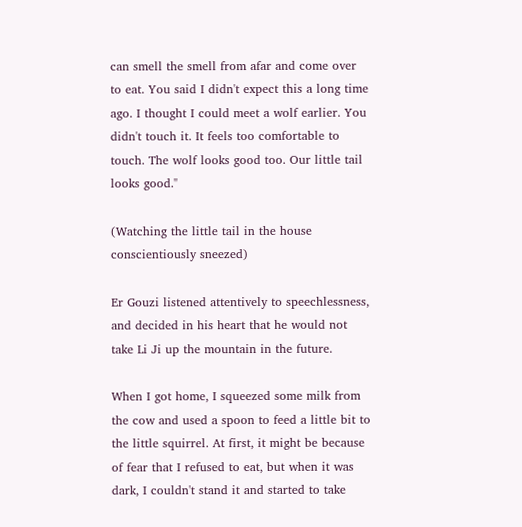can smell the smell from afar and come over to eat. You said I didn't expect this a long time ago. I thought I could meet a wolf earlier. You didn't touch it. It feels too comfortable to touch. The wolf looks good too. Our little tail looks good."

(Watching the little tail in the house conscientiously sneezed)

Er Gouzi listened attentively to speechlessness, and decided in his heart that he would not take Li Ji up the mountain in the future.

When I got home, I squeezed some milk from the cow and used a spoon to feed a little bit to the little squirrel. At first, it might be because of fear that I refused to eat, but when it was dark, I couldn't stand it and started to take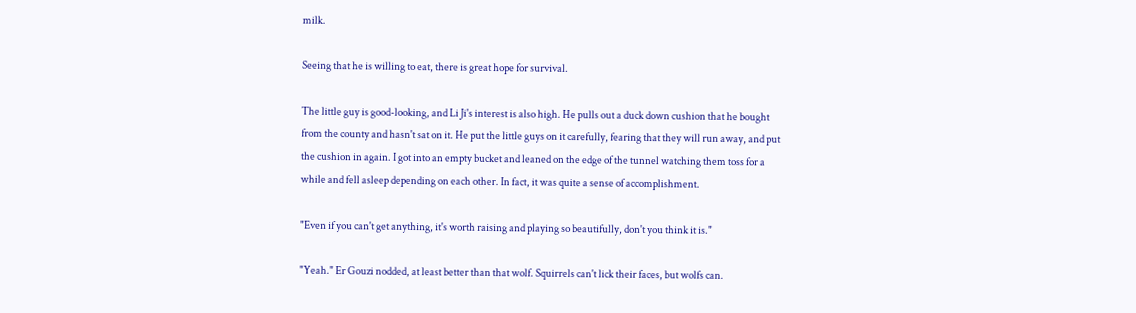milk.

Seeing that he is willing to eat, there is great hope for survival.

The little guy is good-looking, and Li Ji's interest is also high. He pulls out a duck down cushion that he bought from the county and hasn't sat on it. He put the little guys on it carefully, fearing that they will run away, and put the cushion in again. I got into an empty bucket and leaned on the edge of the tunnel watching them toss for a while and fell asleep depending on each other. In fact, it was quite a sense of accomplishment.

"Even if you can't get anything, it's worth raising and playing so beautifully, don't you think it is."

"Yeah." Er Gouzi nodded, at least better than that wolf. Squirrels can't lick their faces, but wolfs can.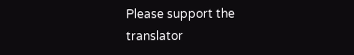Please support the translator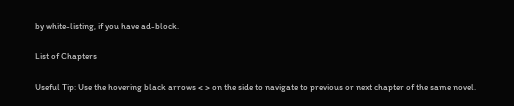by white-listing, if you have ad-block.

List of Chapters

Useful Tip: Use the hovering black arrows < > on the side to navigate to previous or next chapter of the same novel.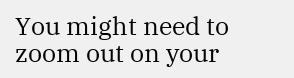You might need to zoom out on your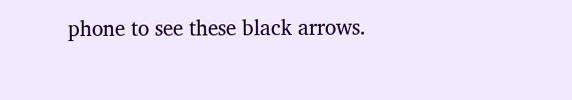phone to see these black arrows.